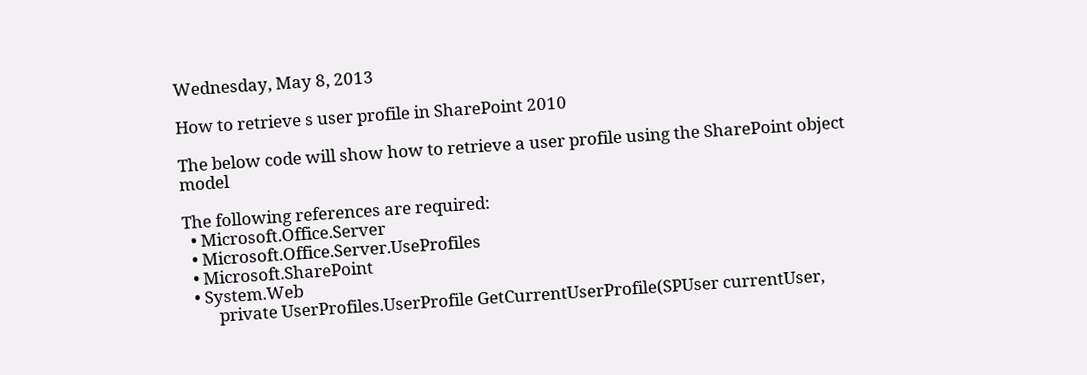Wednesday, May 8, 2013

How to retrieve s user profile in SharePoint 2010

The below code will show how to retrieve a user profile using the SharePoint object model

The following references are required:
  • Microsoft.Office.Server
  • Microsoft.Office.Server.UseProfiles
  • Microsoft.SharePoint
  • System.Web
        private UserProfiles.UserProfile GetCurrentUserProfile(SPUser currentUser,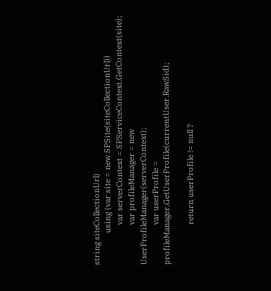string siteCollectionUrl)
                using (var site = new SPSite(siteCollectionUrl))
                    var serverContext = SPServiceContext.GetContext(site);
                    var profileManager = new UserProfileManager(serverContext);
                    var userProfile = profileManager.GetUserProfile(currentUser.RawSid);

                    return userProfile != null ?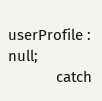userProfile : null;
            catch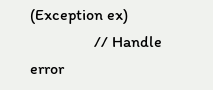(Exception ex)
                // Handle error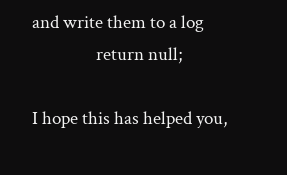and write them to a log
                return null;

I hope this has helped you,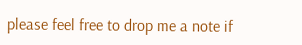please feel free to drop me a note if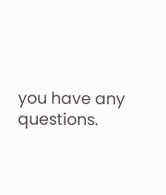you have any questions.